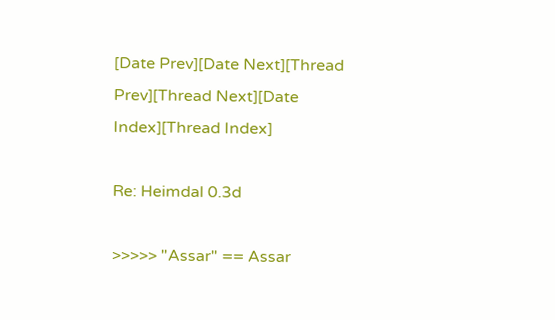[Date Prev][Date Next][Thread Prev][Thread Next][Date Index][Thread Index]

Re: Heimdal 0.3d

>>>>> "Assar" == Assar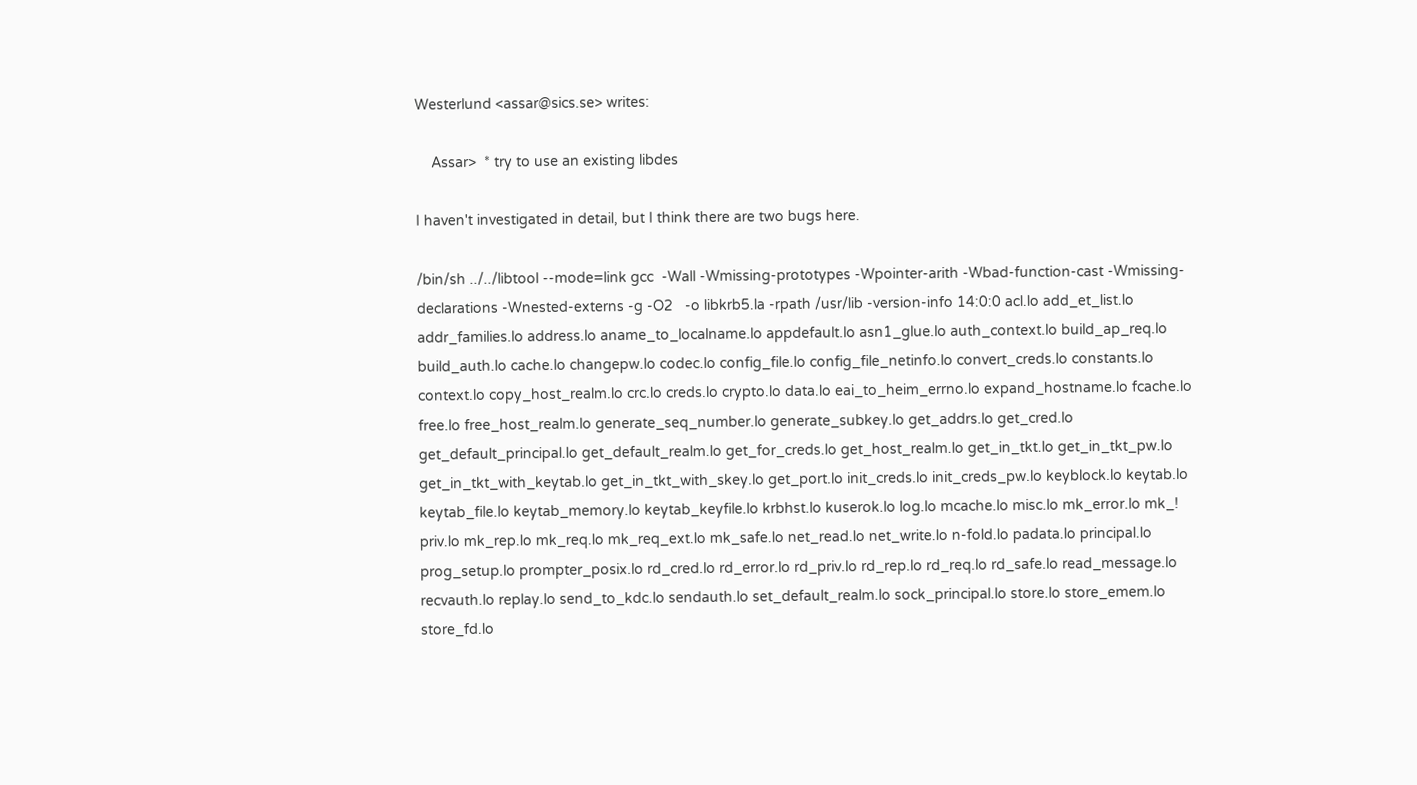Westerlund <assar@sics.se> writes:

    Assar>  * try to use an existing libdes

I haven't investigated in detail, but I think there are two bugs here.

/bin/sh ../../libtool --mode=link gcc  -Wall -Wmissing-prototypes -Wpointer-arith -Wbad-function-cast -Wmissing-declarations -Wnested-externs -g -O2   -o libkrb5.la -rpath /usr/lib -version-info 14:0:0 acl.lo add_et_list.lo addr_families.lo address.lo aname_to_localname.lo appdefault.lo asn1_glue.lo auth_context.lo build_ap_req.lo build_auth.lo cache.lo changepw.lo codec.lo config_file.lo config_file_netinfo.lo convert_creds.lo constants.lo context.lo copy_host_realm.lo crc.lo creds.lo crypto.lo data.lo eai_to_heim_errno.lo expand_hostname.lo fcache.lo free.lo free_host_realm.lo generate_seq_number.lo generate_subkey.lo get_addrs.lo get_cred.lo get_default_principal.lo get_default_realm.lo get_for_creds.lo get_host_realm.lo get_in_tkt.lo get_in_tkt_pw.lo get_in_tkt_with_keytab.lo get_in_tkt_with_skey.lo get_port.lo init_creds.lo init_creds_pw.lo keyblock.lo keytab.lo keytab_file.lo keytab_memory.lo keytab_keyfile.lo krbhst.lo kuserok.lo log.lo mcache.lo misc.lo mk_error.lo mk_!
priv.lo mk_rep.lo mk_req.lo mk_req_ext.lo mk_safe.lo net_read.lo net_write.lo n-fold.lo padata.lo principal.lo prog_setup.lo prompter_posix.lo rd_cred.lo rd_error.lo rd_priv.lo rd_rep.lo rd_req.lo rd_safe.lo read_message.lo recvauth.lo replay.lo send_to_kdc.lo sendauth.lo set_default_realm.lo sock_principal.lo store.lo store_emem.lo store_fd.lo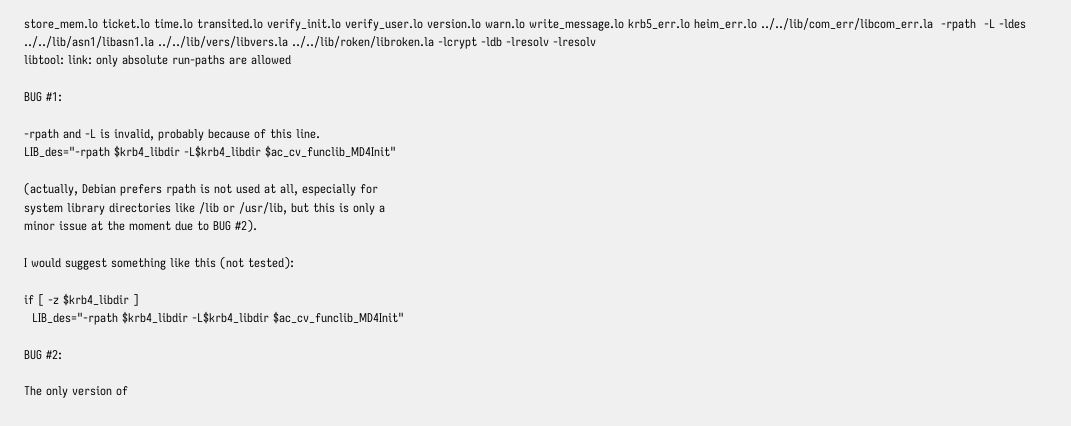store_mem.lo ticket.lo time.lo transited.lo verify_init.lo verify_user.lo version.lo warn.lo write_message.lo krb5_err.lo heim_err.lo ../../lib/com_err/libcom_err.la  -rpath  -L -ldes ../../lib/asn1/libasn1.la ../../lib/vers/libvers.la ../../lib/roken/libroken.la -lcrypt -ldb -lresolv -lresolv
libtool: link: only absolute run-paths are allowed

BUG #1:

-rpath and -L is invalid, probably because of this line.
LIB_des="-rpath $krb4_libdir -L$krb4_libdir $ac_cv_funclib_MD4Init"

(actually, Debian prefers rpath is not used at all, especially for
system library directories like /lib or /usr/lib, but this is only a
minor issue at the moment due to BUG #2).

I would suggest something like this (not tested):

if [ -z $krb4_libdir ]
  LIB_des="-rpath $krb4_libdir -L$krb4_libdir $ac_cv_funclib_MD4Init"

BUG #2:

The only version of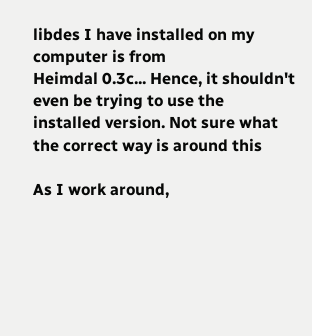libdes I have installed on my computer is from
Heimdal 0.3c... Hence, it shouldn't even be trying to use the
installed version. Not sure what the correct way is around this

As I work around,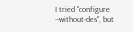I tried "configure --without-des", but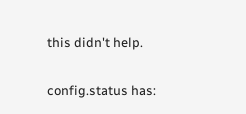this didn't help.

config.status has: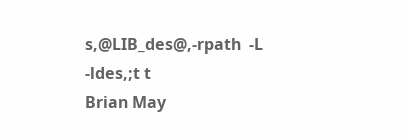s,@LIB_des@,-rpath  -L -ldes,;t t
Brian May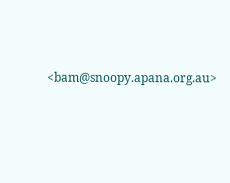<bam@snoopy.apana.org.au>